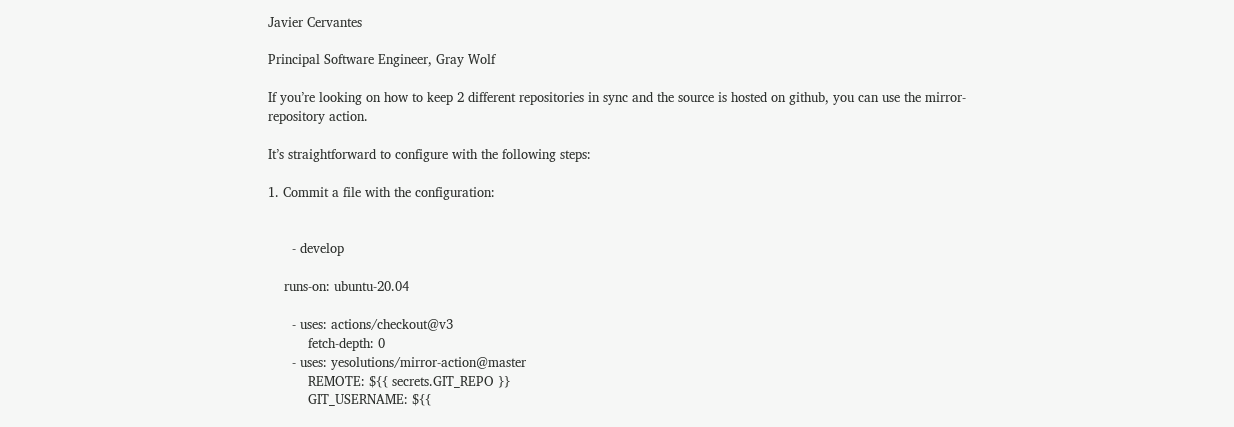Javier Cervantes

Principal Software Engineer, Gray Wolf

If you’re looking on how to keep 2 different repositories in sync and the source is hosted on github, you can use the mirror-repository action.

It’s straightforward to configure with the following steps:

1. Commit a file with the configuration:


      - develop

    runs-on: ubuntu-20.04

      - uses: actions/checkout@v3
          fetch-depth: 0
      - uses: yesolutions/mirror-action@master
          REMOTE: ${{ secrets.GIT_REPO }}
          GIT_USERNAME: ${{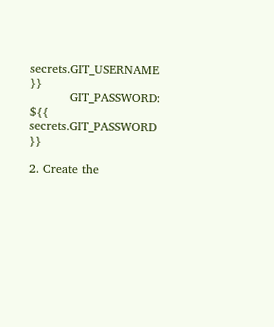secrets.GIT_USERNAME }}
          GIT_PASSWORD: ${{ secrets.GIT_PASSWORD }}

2. Create the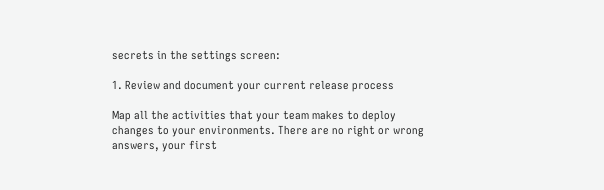secrets in the settings screen:

1. Review and document your current release process

Map all the activities that your team makes to deploy changes to your environments. There are no right or wrong answers, your first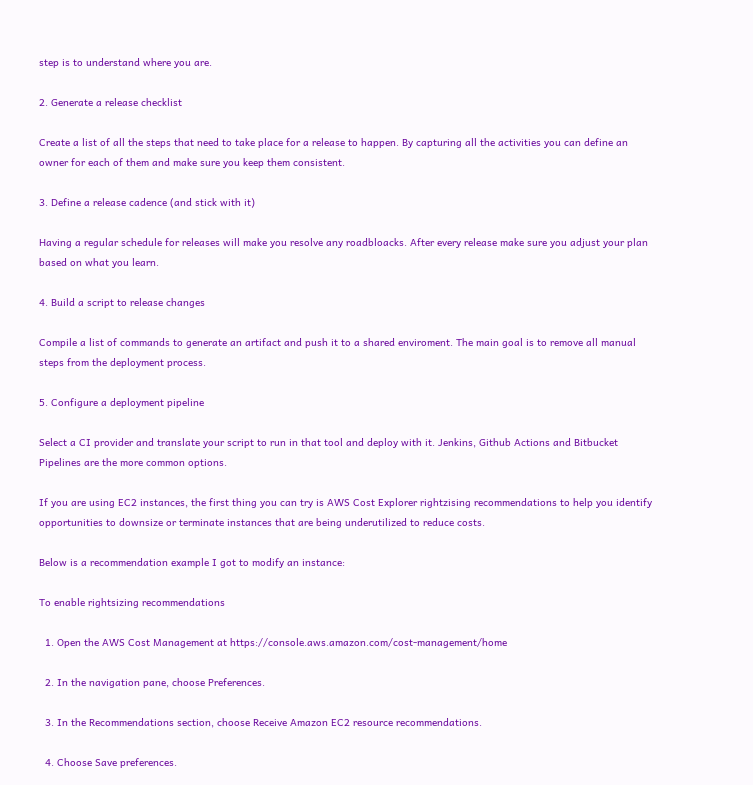step is to understand where you are.

2. Generate a release checklist

Create a list of all the steps that need to take place for a release to happen. By capturing all the activities you can define an owner for each of them and make sure you keep them consistent.

3. Define a release cadence (and stick with it)

Having a regular schedule for releases will make you resolve any roadbloacks. After every release make sure you adjust your plan based on what you learn.

4. Build a script to release changes

Compile a list of commands to generate an artifact and push it to a shared enviroment. The main goal is to remove all manual steps from the deployment process.

5. Configure a deployment pipeline

Select a CI provider and translate your script to run in that tool and deploy with it. Jenkins, Github Actions and Bitbucket Pipelines are the more common options.

If you are using EC2 instances, the first thing you can try is AWS Cost Explorer rightzising recommendations to help you identify opportunities to downsize or terminate instances that are being underutilized to reduce costs.

Below is a recommendation example I got to modify an instance:

To enable rightsizing recommendations

  1. Open the AWS Cost Management at https://console.aws.amazon.com/cost-management/home

  2. In the navigation pane, choose Preferences.

  3. In the Recommendations section, choose Receive Amazon EC2 resource recommendations.

  4. Choose Save preferences.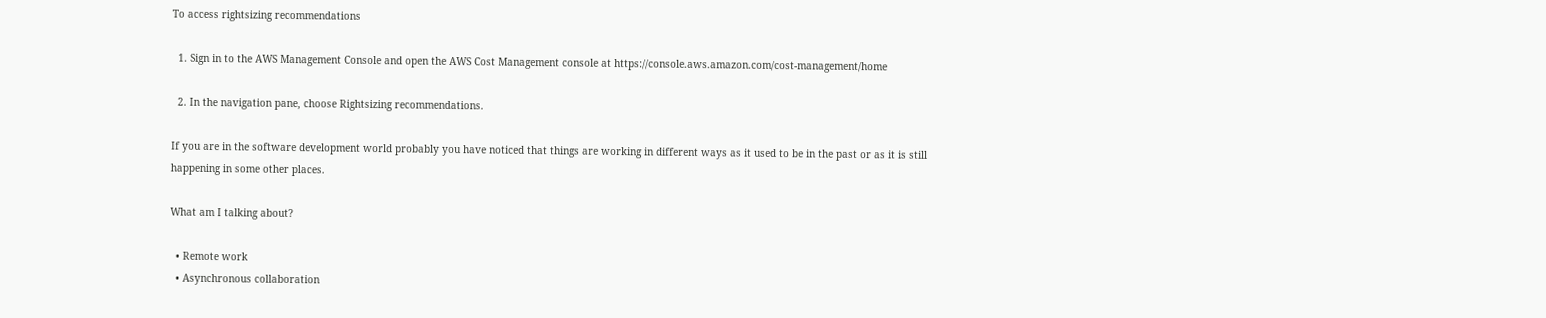To access rightsizing recommendations

  1. Sign in to the AWS Management Console and open the AWS Cost Management console at https://console.aws.amazon.com/cost-management/home

  2. In the navigation pane, choose Rightsizing recommendations.

If you are in the software development world probably you have noticed that things are working in different ways as it used to be in the past or as it is still happening in some other places.

What am I talking about?

  • Remote work
  • Asynchronous collaboration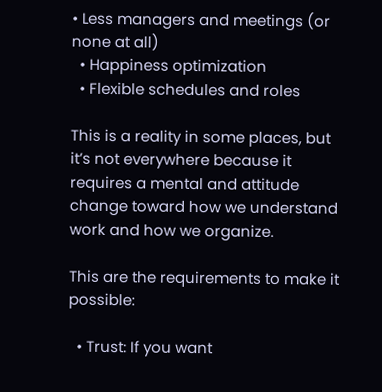• Less managers and meetings (or none at all)
  • Happiness optimization
  • Flexible schedules and roles

This is a reality in some places, but it’s not everywhere because it requires a mental and attitude change toward how we understand work and how we organize.

This are the requirements to make it possible:

  • Trust: If you want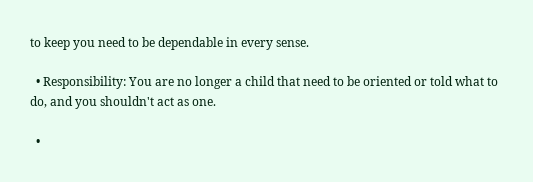to keep you need to be dependable in every sense.

  • Responsibility: You are no longer a child that need to be oriented or told what to do, and you shouldn't act as one.

  •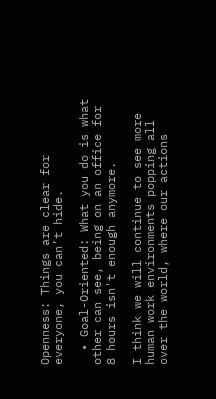Openness: Things are clear for everyone, you can’t hide.

  • Goal-Oriented: What you do is what other can see, being on an office for 8 hours isn't enough anymore.

I think we will continue to see more human work environments popping all over the world, where our actions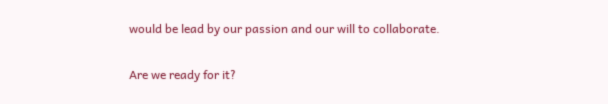would be lead by our passion and our will to collaborate.

Are we ready for it?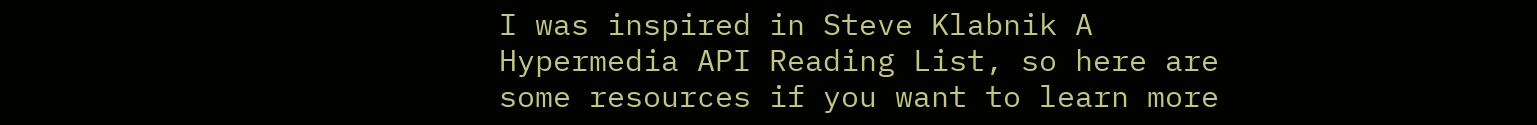I was inspired in Steve Klabnik A Hypermedia API Reading List, so here are some resources if you want to learn more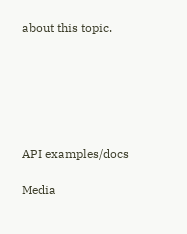about this topic.






API examples/docs

Media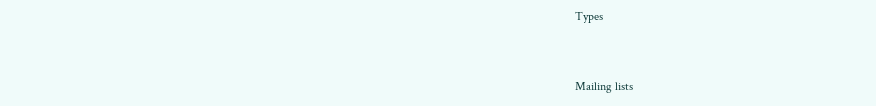Types


Mailing lists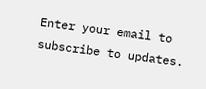Enter your email to subscribe to updates.